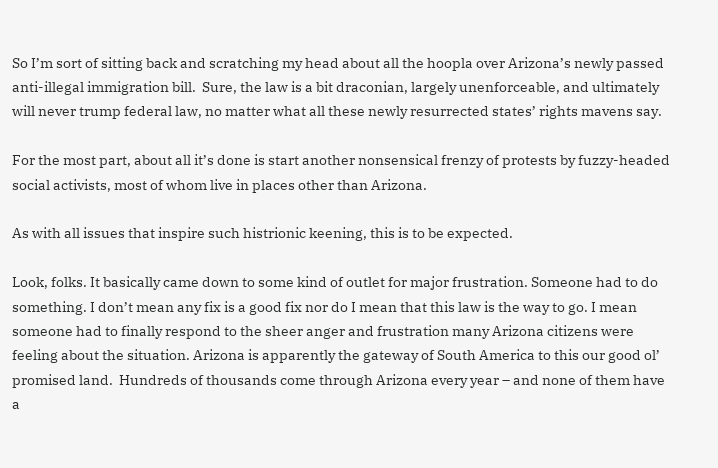So I’m sort of sitting back and scratching my head about all the hoopla over Arizona’s newly passed anti-illegal immigration bill.  Sure, the law is a bit draconian, largely unenforceable, and ultimately will never trump federal law, no matter what all these newly resurrected states’ rights mavens say.

For the most part, about all it’s done is start another nonsensical frenzy of protests by fuzzy-headed social activists, most of whom live in places other than Arizona.

As with all issues that inspire such histrionic keening, this is to be expected.

Look, folks. It basically came down to some kind of outlet for major frustration. Someone had to do something. I don’t mean any fix is a good fix nor do I mean that this law is the way to go. I mean someone had to finally respond to the sheer anger and frustration many Arizona citizens were feeling about the situation. Arizona is apparently the gateway of South America to this our good ol’ promised land.  Hundreds of thousands come through Arizona every year – and none of them have a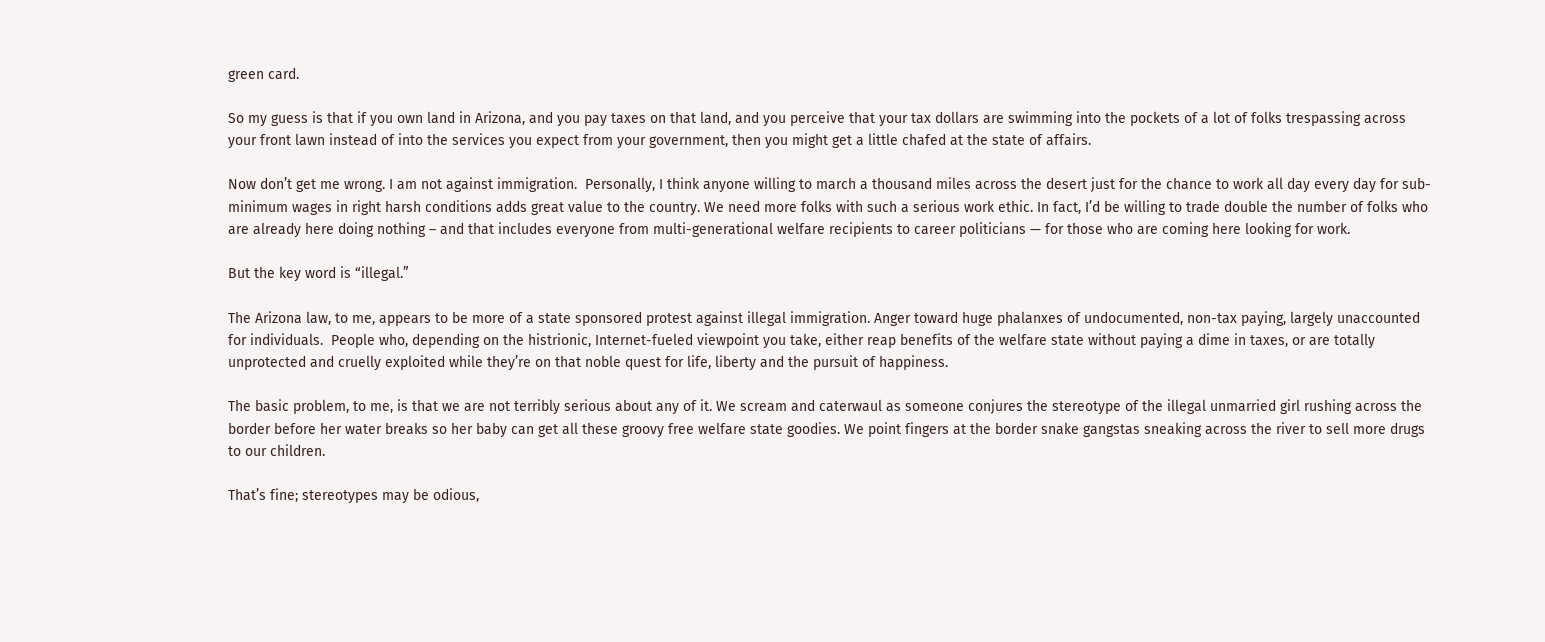green card.

So my guess is that if you own land in Arizona, and you pay taxes on that land, and you perceive that your tax dollars are swimming into the pockets of a lot of folks trespassing across your front lawn instead of into the services you expect from your government, then you might get a little chafed at the state of affairs.

Now don’t get me wrong. I am not against immigration.  Personally, I think anyone willing to march a thousand miles across the desert just for the chance to work all day every day for sub-minimum wages in right harsh conditions adds great value to the country. We need more folks with such a serious work ethic. In fact, I’d be willing to trade double the number of folks who are already here doing nothing – and that includes everyone from multi-generational welfare recipients to career politicians — for those who are coming here looking for work.

But the key word is “illegal.”

The Arizona law, to me, appears to be more of a state sponsored protest against illegal immigration. Anger toward huge phalanxes of undocumented, non-tax paying, largely unaccounted for individuals.  People who, depending on the histrionic, Internet-fueled viewpoint you take, either reap benefits of the welfare state without paying a dime in taxes, or are totally unprotected and cruelly exploited while they’re on that noble quest for life, liberty and the pursuit of happiness.

The basic problem, to me, is that we are not terribly serious about any of it. We scream and caterwaul as someone conjures the stereotype of the illegal unmarried girl rushing across the border before her water breaks so her baby can get all these groovy free welfare state goodies. We point fingers at the border snake gangstas sneaking across the river to sell more drugs to our children.

That’s fine; stereotypes may be odious,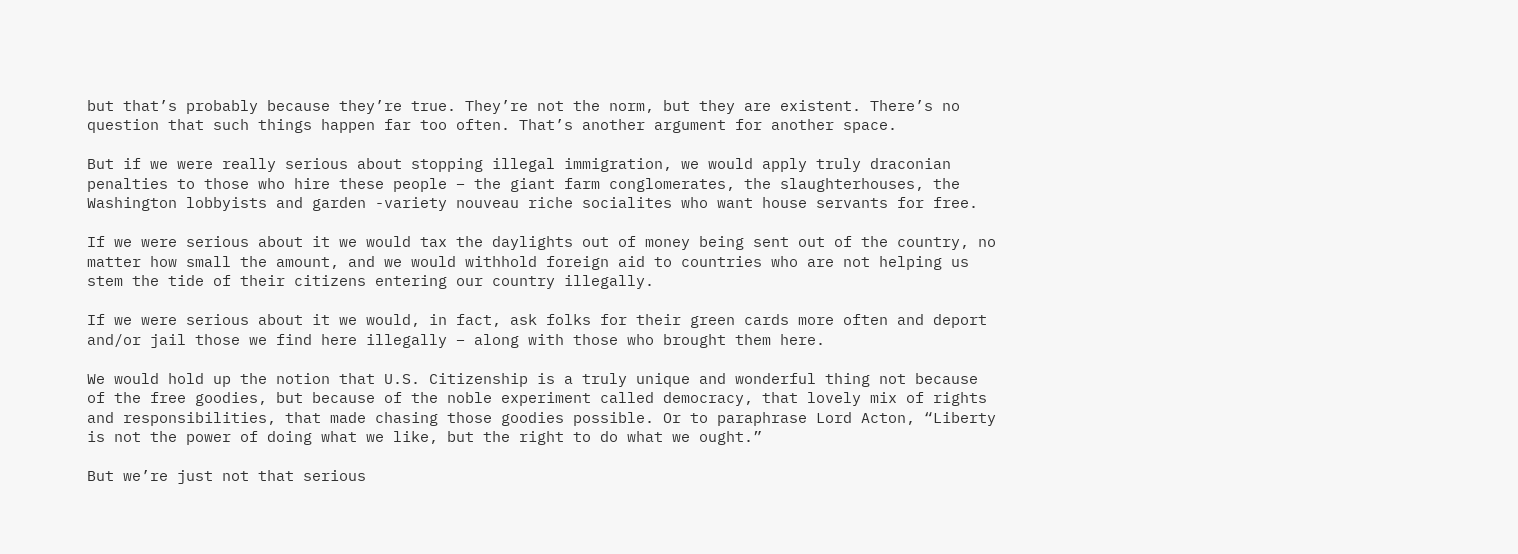but that’s probably because they’re true. They’re not the norm, but they are existent. There’s no question that such things happen far too often. That’s another argument for another space.

But if we were really serious about stopping illegal immigration, we would apply truly draconian penalties to those who hire these people – the giant farm conglomerates, the slaughterhouses, the Washington lobbyists and garden -variety nouveau riche socialites who want house servants for free.

If we were serious about it we would tax the daylights out of money being sent out of the country, no matter how small the amount, and we would withhold foreign aid to countries who are not helping us stem the tide of their citizens entering our country illegally.

If we were serious about it we would, in fact, ask folks for their green cards more often and deport and/or jail those we find here illegally – along with those who brought them here.

We would hold up the notion that U.S. Citizenship is a truly unique and wonderful thing not because of the free goodies, but because of the noble experiment called democracy, that lovely mix of rights and responsibilities, that made chasing those goodies possible. Or to paraphrase Lord Acton, “Liberty is not the power of doing what we like, but the right to do what we ought.”

But we’re just not that serious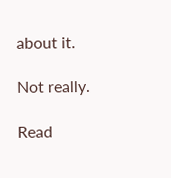about it.

Not really.

Read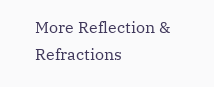More Reflection & Refractions